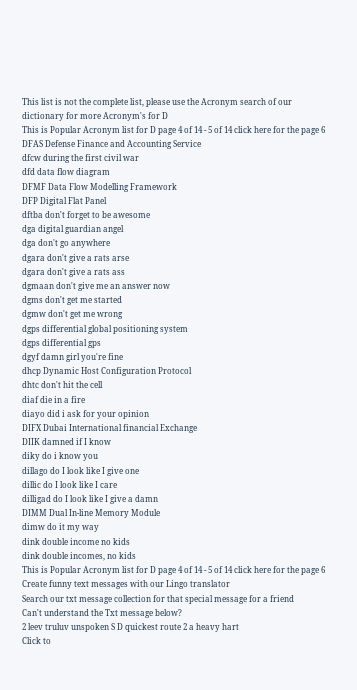This list is not the complete list, please use the Acronym search of our dictionary for more Acronym's for D
This is Popular Acronym list for D page 4 of 14 - 5 of 14 click here for the page 6
DFAS Defense Finance and Accounting Service
dfcw during the first civil war
dfd data flow diagram
DFMF Data Flow Modelling Framework
DFP Digital Flat Panel
dftba don't forget to be awesome
dga digital guardian angel
dga don't go anywhere
dgara don't give a rats arse
dgara don't give a rats ass
dgmaan don't give me an answer now
dgms don't get me started
dgmw don't get me wrong
dgps differential global positioning system
dgps differential gps
dgyf damn girl you're fine
dhcp Dynamic Host Configuration Protocol
dhtc don't hit the cell
diaf die in a fire
diayo did i ask for your opinion
DIFX Dubai International financial Exchange
DIIK damned if I know
diky do i know you
dillago do I look like I give one
dillic do I look like I care
dilligad do I look like I give a damn
DIMM Dual In-line Memory Module
dimw do it my way
dink double income no kids
dink double incomes, no kids
This is Popular Acronym list for D page 4 of 14 - 5 of 14 click here for the page 6
Create funny text messages with our Lingo translator
Search our txt message collection for that special message for a friend
Can't understand the Txt message below?
2 leev truluv unspoken S D quickest route 2 a heavy hart
Click to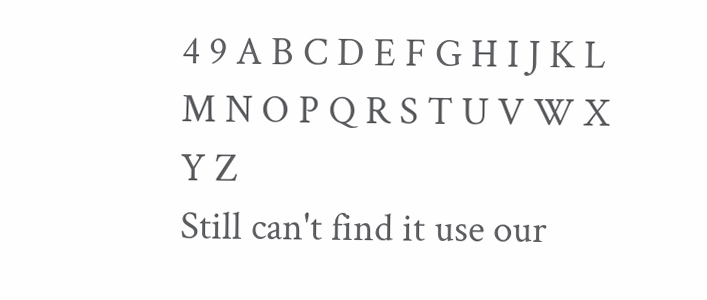4 9 A B C D E F G H I J K L M N O P Q R S T U V W X Y Z
Still can't find it use our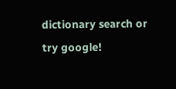dictionary search or try google!